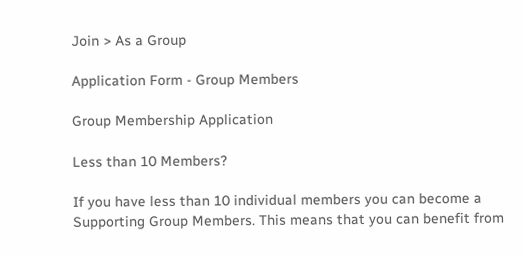Join > As a Group

Application Form - Group Members

Group Membership Application

Less than 10 Members?

If you have less than 10 individual members you can become a Supporting Group Members. This means that you can benefit from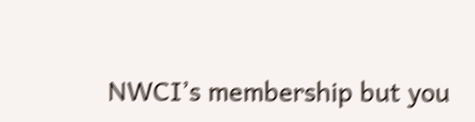NWCI’s membership but you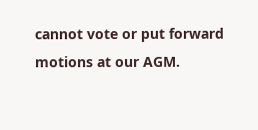cannot vote or put forward motions at our AGM.